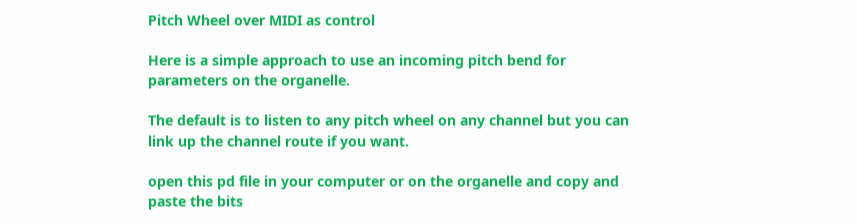Pitch Wheel over MIDI as control

Here is a simple approach to use an incoming pitch bend for parameters on the organelle.

The default is to listen to any pitch wheel on any channel but you can link up the channel route if you want.

open this pd file in your computer or on the organelle and copy and paste the bits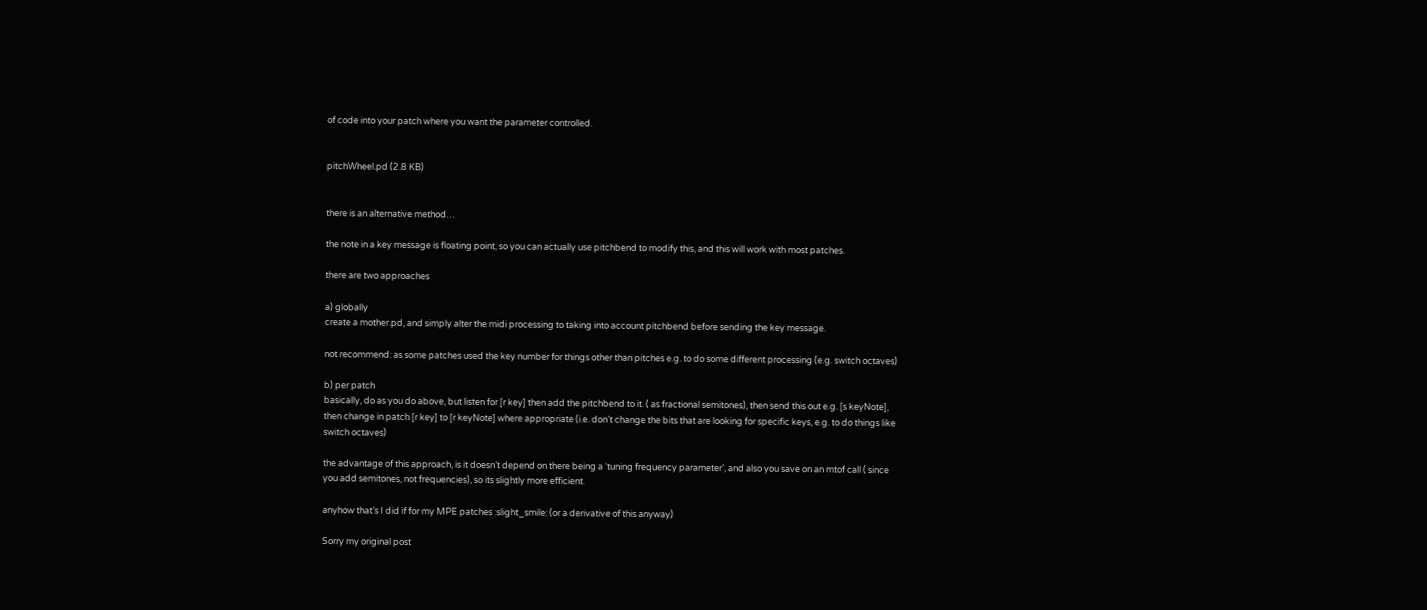of code into your patch where you want the parameter controlled.


pitchWheel.pd (2.8 KB)


there is an alternative method…

the note in a key message is floating point, so you can actually use pitchbend to modify this, and this will work with most patches.

there are two approaches

a) globally
create a mother.pd, and simply alter the midi processing to taking into account pitchbend before sending the key message.

not recommend: as some patches used the key number for things other than pitches e.g. to do some different processing (e.g. switch octaves)

b) per patch
basically, do as you do above, but listen for [r key] then add the pitchbend to it. ( as fractional semitones), then send this out e.g. [s keyNote], then change in patch [r key] to [r keyNote] where appropriate (i.e. don’t change the bits that are looking for specific keys, e.g. to do things like switch octaves)

the advantage of this approach, is it doesn’t depend on there being a ‘tuning frequency parameter’, and also you save on an mtof call ( since you add semitones, not frequencies), so its slightly more efficient.

anyhow that’s I did if for my MPE patches :slight_smile: (or a derivative of this anyway)

Sorry my original post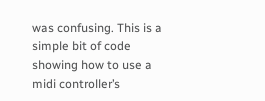was confusing. This is a simple bit of code showing how to use a midi controller’s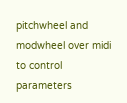pitchwheel and modwheel over midi to control parameters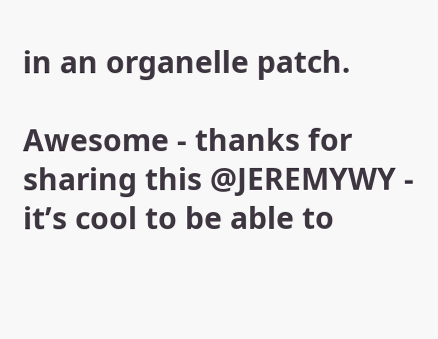in an organelle patch.

Awesome - thanks for sharing this @JEREMYWY - it’s cool to be able to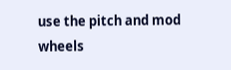use the pitch and mod wheels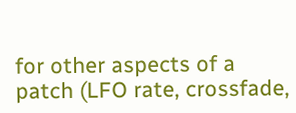for other aspects of a patch (LFO rate, crossfade,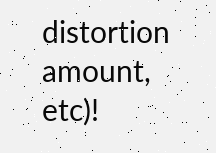distortion amount, etc)!